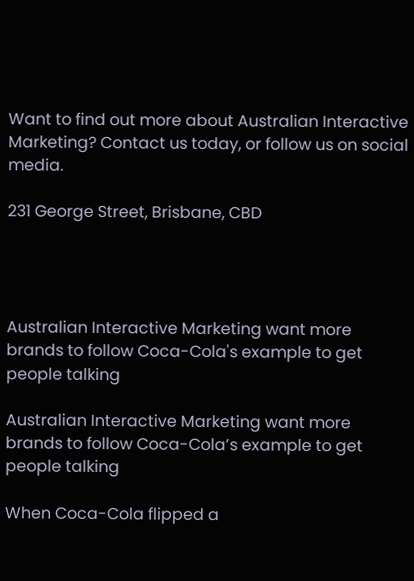Want to find out more about Australian Interactive Marketing? Contact us today, or follow us on social media.

231 George Street, Brisbane, CBD




Australian Interactive Marketing want more brands to follow Coca-Cola's example to get people talking

Australian Interactive Marketing want more brands to follow Coca-Cola’s example to get people talking

When Coca-Cola flipped a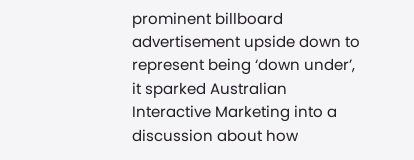prominent billboard advertisement upside down to represent being ‘down under’, it sparked Australian Interactive Marketing into a discussion about how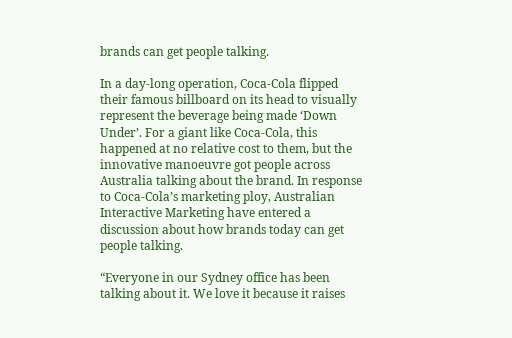brands can get people talking.

In a day-long operation, Coca-Cola flipped their famous billboard on its head to visually represent the beverage being made ‘Down Under’. For a giant like Coca-Cola, this happened at no relative cost to them, but the innovative manoeuvre got people across Australia talking about the brand. In response to Coca-Cola’s marketing ploy, Australian Interactive Marketing have entered a discussion about how brands today can get people talking.

“Everyone in our Sydney office has been talking about it. We love it because it raises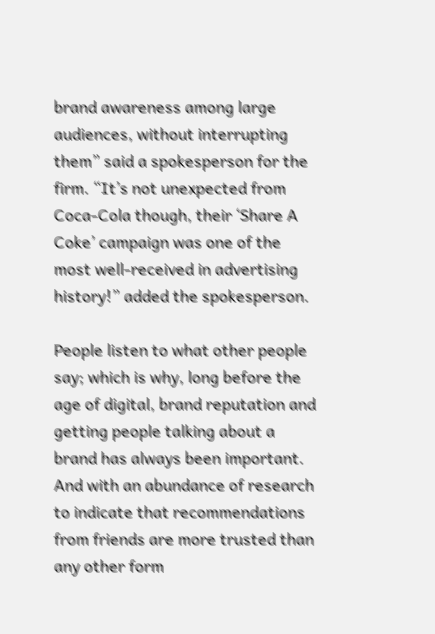brand awareness among large audiences, without interrupting them” said a spokesperson for the firm. “It’s not unexpected from Coca-Cola though, their ‘Share A Coke’ campaign was one of the most well-received in advertising history!” added the spokesperson.

People listen to what other people say; which is why, long before the age of digital, brand reputation and getting people talking about a brand has always been important. And with an abundance of research to indicate that recommendations from friends are more trusted than any other form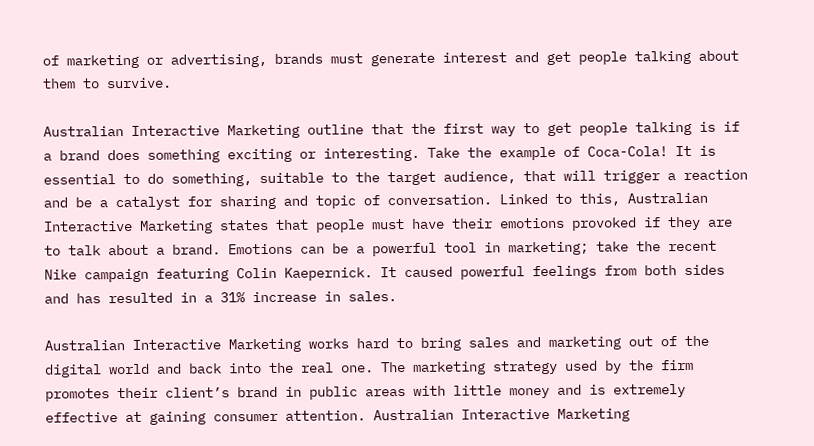of marketing or advertising, brands must generate interest and get people talking about them to survive.

Australian Interactive Marketing outline that the first way to get people talking is if a brand does something exciting or interesting. Take the example of Coca-Cola! It is essential to do something, suitable to the target audience, that will trigger a reaction and be a catalyst for sharing and topic of conversation. Linked to this, Australian Interactive Marketing states that people must have their emotions provoked if they are to talk about a brand. Emotions can be a powerful tool in marketing; take the recent Nike campaign featuring Colin Kaepernick. It caused powerful feelings from both sides and has resulted in a 31% increase in sales.

Australian Interactive Marketing works hard to bring sales and marketing out of the digital world and back into the real one. The marketing strategy used by the firm promotes their client’s brand in public areas with little money and is extremely effective at gaining consumer attention. Australian Interactive Marketing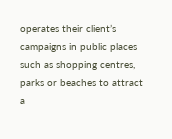operates their client’s campaigns in public places such as shopping centres, parks or beaches to attract a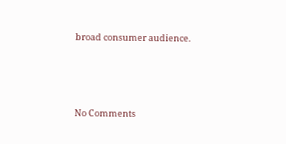broad consumer audience.




No Comments